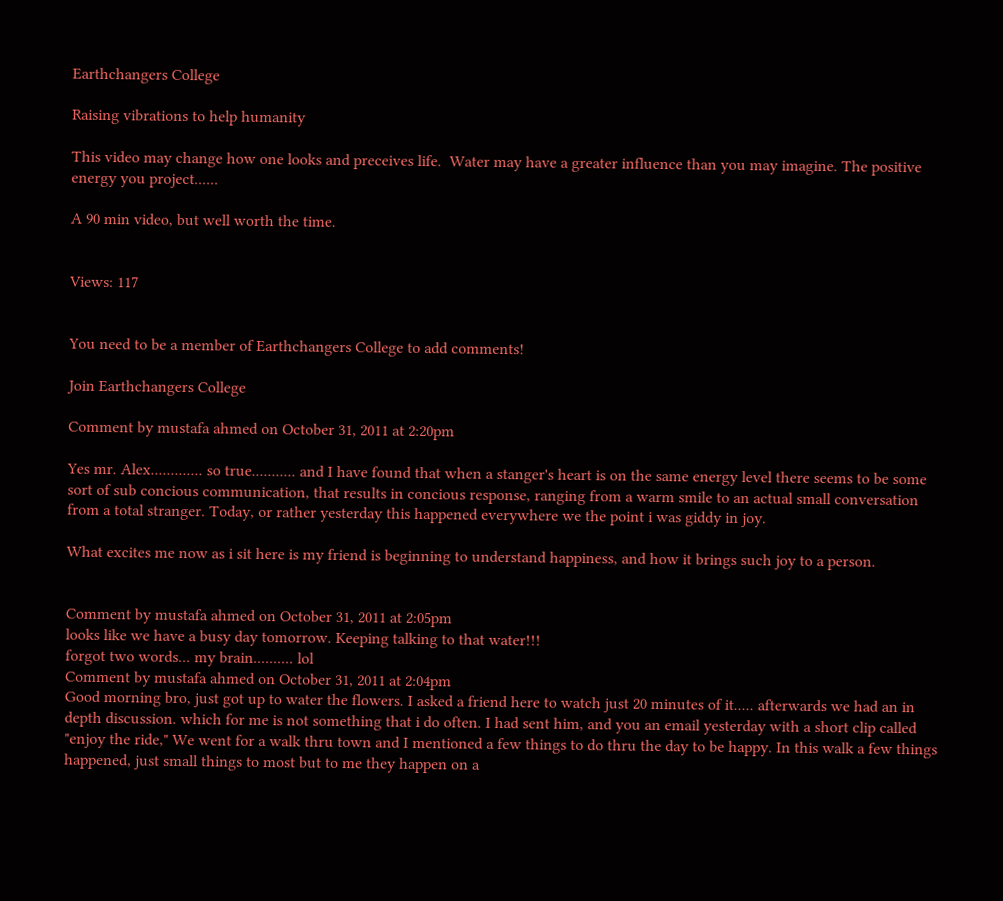Earthchangers College

Raising vibrations to help humanity

This video may change how one looks and preceives life.  Water may have a greater influence than you may imagine. The positive energy you project......

A 90 min video, but well worth the time.


Views: 117


You need to be a member of Earthchangers College to add comments!

Join Earthchangers College

Comment by mustafa ahmed on October 31, 2011 at 2:20pm

Yes mr. Alex............. so true........... and I have found that when a stanger's heart is on the same energy level there seems to be some sort of sub concious communication, that results in concious response, ranging from a warm smile to an actual small conversation from a total stranger. Today, or rather yesterday this happened everywhere we the point i was giddy in joy.

What excites me now as i sit here is my friend is beginning to understand happiness, and how it brings such joy to a person.


Comment by mustafa ahmed on October 31, 2011 at 2:05pm
looks like we have a busy day tomorrow. Keeping talking to that water!!!
forgot two words... my brain.......... lol
Comment by mustafa ahmed on October 31, 2011 at 2:04pm
Good morning bro, just got up to water the flowers. I asked a friend here to watch just 20 minutes of it..... afterwards we had an in depth discussion. which for me is not something that i do often. I had sent him, and you an email yesterday with a short clip called "enjoy the ride," We went for a walk thru town and I mentioned a few things to do thru the day to be happy. In this walk a few things happened, just small things to most but to me they happen on a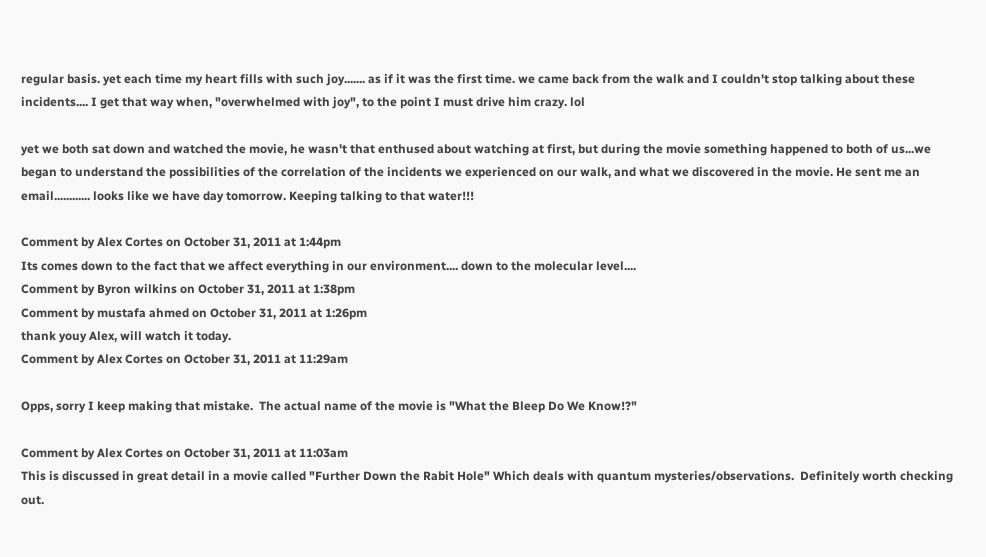regular basis. yet each time my heart fills with such joy....... as if it was the first time. we came back from the walk and I couldn't stop talking about these incidents.... I get that way when, "overwhelmed with joy", to the point I must drive him crazy. lol

yet we both sat down and watched the movie, he wasn't that enthused about watching at first, but during the movie something happened to both of us...we began to understand the possibilities of the correlation of the incidents we experienced on our walk, and what we discovered in the movie. He sent me an email............ looks like we have day tomorrow. Keeping talking to that water!!!

Comment by Alex Cortes on October 31, 2011 at 1:44pm
Its comes down to the fact that we affect everything in our environment.... down to the molecular level....
Comment by Byron wilkins on October 31, 2011 at 1:38pm
Comment by mustafa ahmed on October 31, 2011 at 1:26pm
thank youy Alex, will watch it today.
Comment by Alex Cortes on October 31, 2011 at 11:29am

Opps, sorry I keep making that mistake.  The actual name of the movie is "What the Bleep Do We Know!?"

Comment by Alex Cortes on October 31, 2011 at 11:03am
This is discussed in great detail in a movie called "Further Down the Rabit Hole" Which deals with quantum mysteries/observations.  Definitely worth checking out.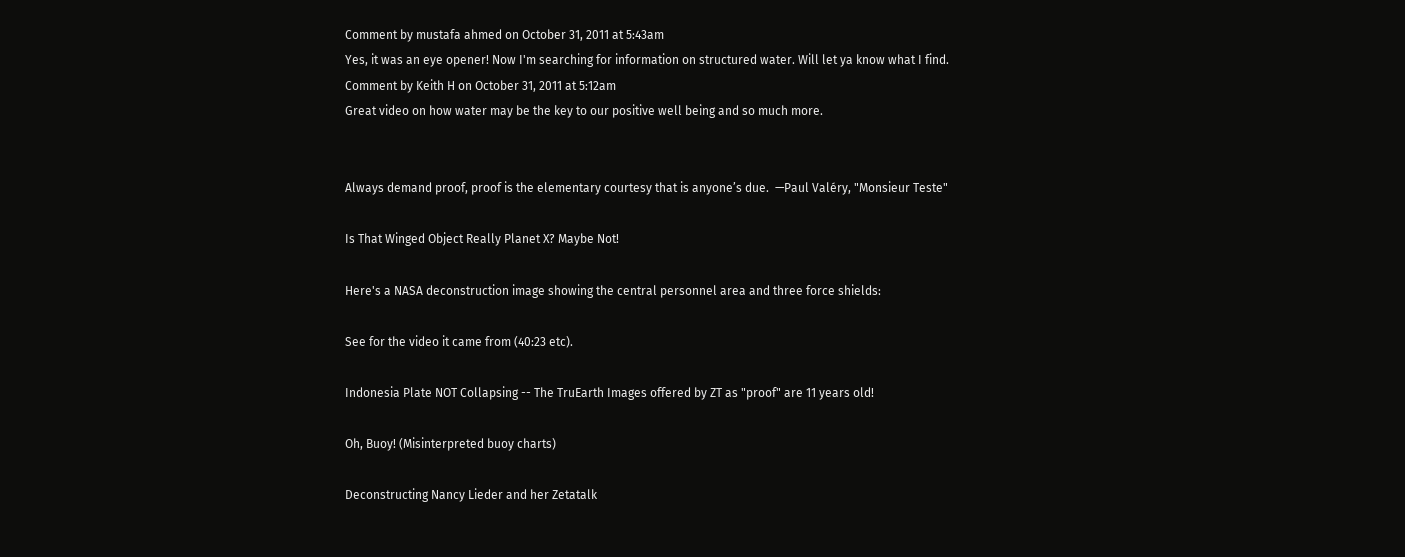Comment by mustafa ahmed on October 31, 2011 at 5:43am
Yes, it was an eye opener! Now I'm searching for information on structured water. Will let ya know what I find.
Comment by Keith H on October 31, 2011 at 5:12am
Great video on how water may be the key to our positive well being and so much more.


Always demand proof, proof is the elementary courtesy that is anyone’s due.  —Paul Valéry, "Monsieur Teste"

Is That Winged Object Really Planet X? Maybe Not!

Here's a NASA deconstruction image showing the central personnel area and three force shields:

See for the video it came from (40:23 etc).

Indonesia Plate NOT Collapsing -- The TruEarth Images offered by ZT as "proof" are 11 years old!

Oh, Buoy! (Misinterpreted buoy charts)

Deconstructing Nancy Lieder and her Zetatalk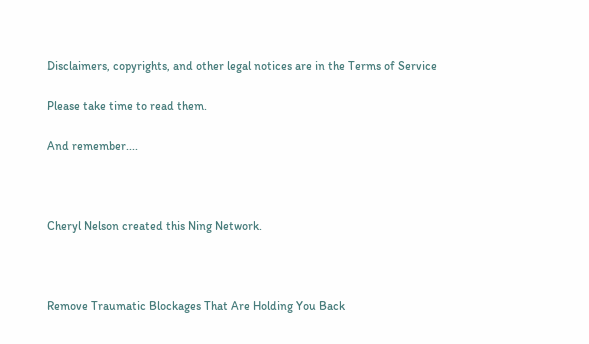Disclaimers, copyrights, and other legal notices are in the Terms of Service

Please take time to read them.

And remember....



Cheryl Nelson created this Ning Network.



Remove Traumatic Blockages That Are Holding You Back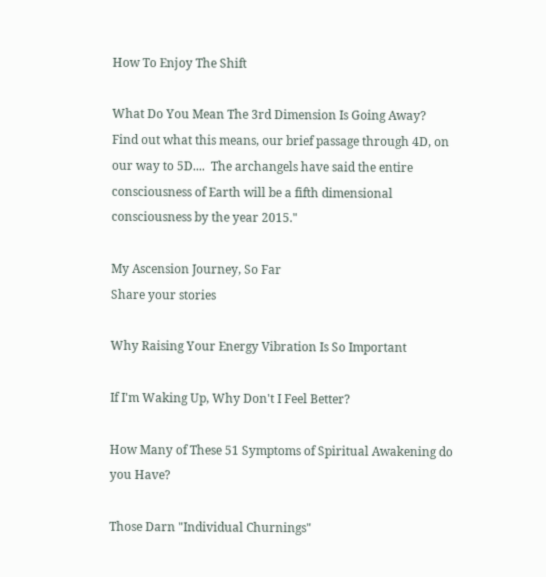How To Enjoy The Shift

What Do You Mean The 3rd Dimension Is Going Away?
Find out what this means, our brief passage through 4D, on our way to 5D....  The archangels have said the entire consciousness of Earth will be a fifth dimensional consciousness by the year 2015."

My Ascension Journey, So Far
Share your stories

Why Raising Your Energy Vibration Is So Important

If I'm Waking Up, Why Don't I Feel Better?

How Many of These 51 Symptoms of Spiritual Awakening do you Have?

Those Darn "Individual Churnings"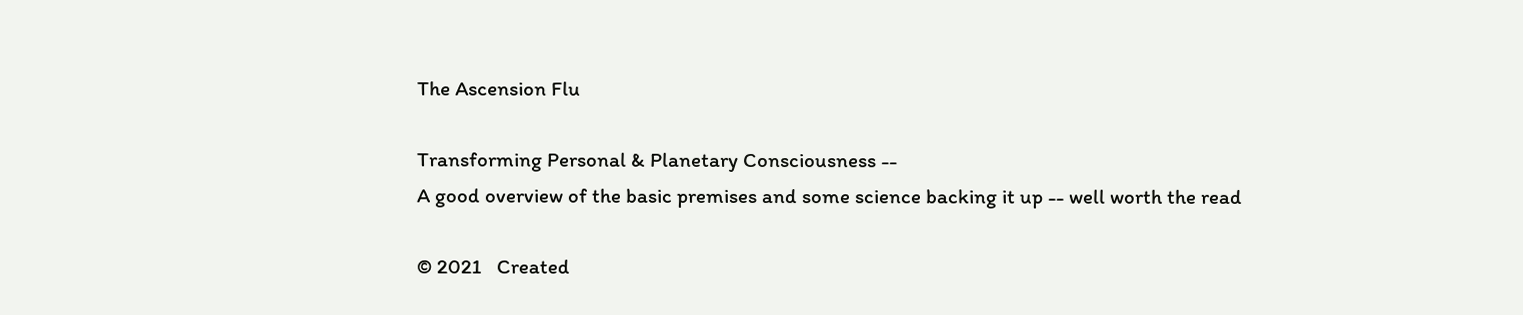The Ascension Flu

Transforming Personal & Planetary Consciousness --
A good overview of the basic premises and some science backing it up -- well worth the read

© 2021   Created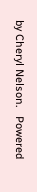by Cheryl Nelson.   Powered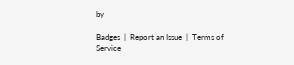by

Badges  |  Report an Issue  |  Terms of Service